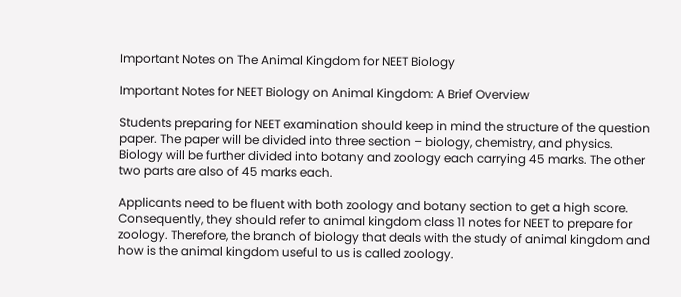Important Notes on The Animal Kingdom for NEET Biology

Important Notes for NEET Biology on Animal Kingdom: A Brief Overview

Students preparing for NEET examination should keep in mind the structure of the question paper. The paper will be divided into three section – biology, chemistry, and physics. Biology will be further divided into botany and zoology each carrying 45 marks. The other two parts are also of 45 marks each.

Applicants need to be fluent with both zoology and botany section to get a high score. Consequently, they should refer to animal kingdom class 11 notes for NEET to prepare for zoology. Therefore, the branch of biology that deals with the study of animal kingdom and how is the animal kingdom useful to us is called zoology.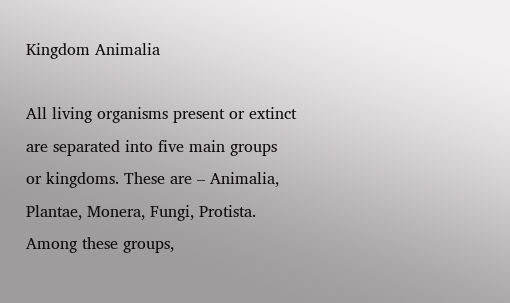Kingdom Animalia

All living organisms present or extinct are separated into five main groups or kingdoms. These are – Animalia, Plantae, Monera, Fungi, Protista. Among these groups,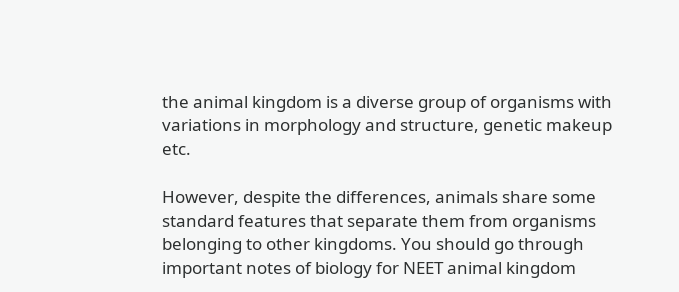the animal kingdom is a diverse group of organisms with variations in morphology and structure, genetic makeup etc.

However, despite the differences, animals share some standard features that separate them from organisms belonging to other kingdoms. You should go through important notes of biology for NEET animal kingdom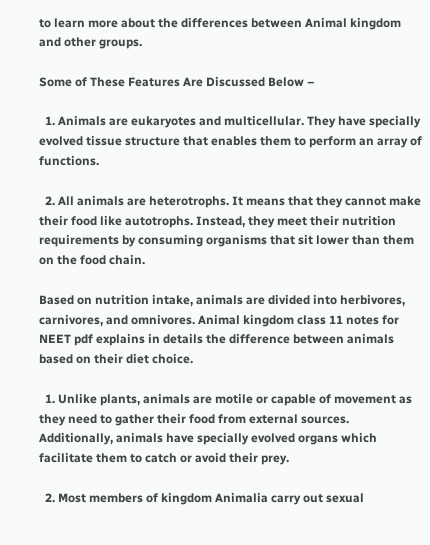to learn more about the differences between Animal kingdom and other groups.

Some of These Features Are Discussed Below –

  1. Animals are eukaryotes and multicellular. They have specially evolved tissue structure that enables them to perform an array of functions.

  2. All animals are heterotrophs. It means that they cannot make their food like autotrophs. Instead, they meet their nutrition requirements by consuming organisms that sit lower than them on the food chain.

Based on nutrition intake, animals are divided into herbivores, carnivores, and omnivores. Animal kingdom class 11 notes for NEET pdf explains in details the difference between animals based on their diet choice.

  1. Unlike plants, animals are motile or capable of movement as they need to gather their food from external sources. Additionally, animals have specially evolved organs which facilitate them to catch or avoid their prey.

  2. Most members of kingdom Animalia carry out sexual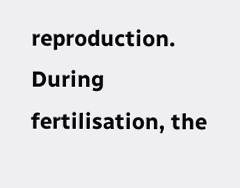reproduction. During fertilisation, the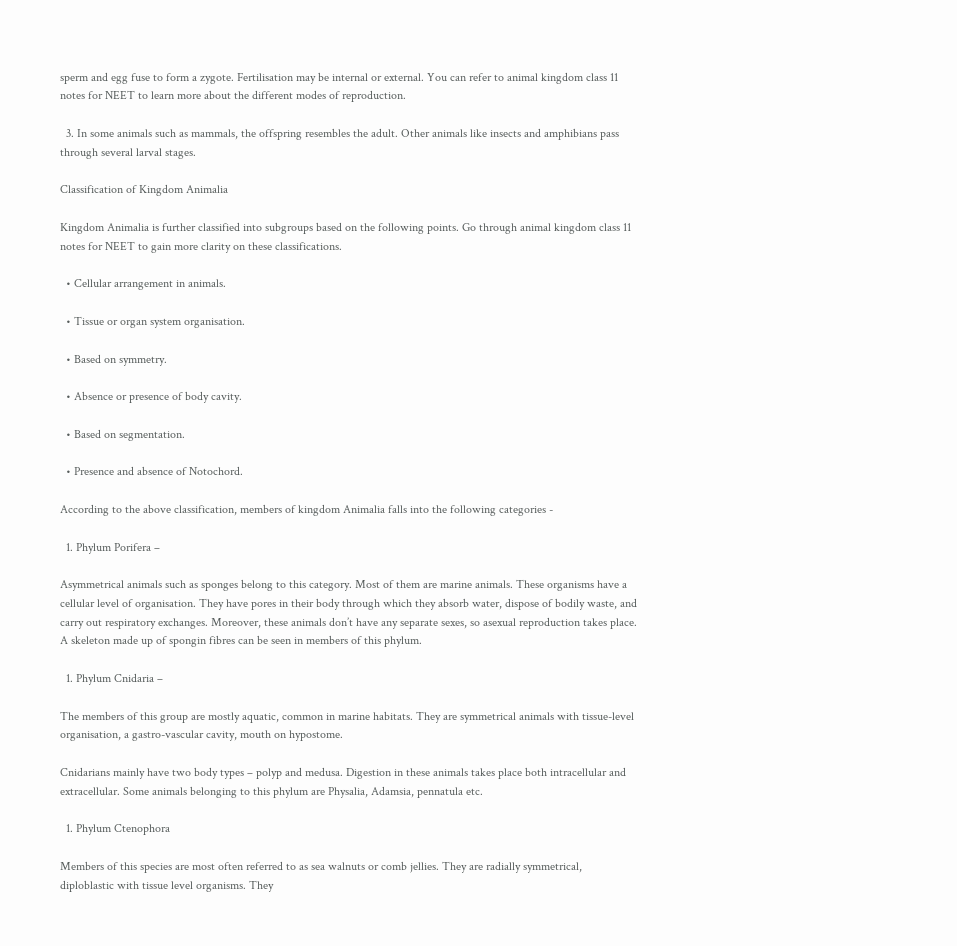sperm and egg fuse to form a zygote. Fertilisation may be internal or external. You can refer to animal kingdom class 11 notes for NEET to learn more about the different modes of reproduction.

  3. In some animals such as mammals, the offspring resembles the adult. Other animals like insects and amphibians pass through several larval stages.

Classification of Kingdom Animalia

Kingdom Animalia is further classified into subgroups based on the following points. Go through animal kingdom class 11 notes for NEET to gain more clarity on these classifications.

  • Cellular arrangement in animals.

  • Tissue or organ system organisation.

  • Based on symmetry.

  • Absence or presence of body cavity.

  • Based on segmentation.

  • Presence and absence of Notochord.

According to the above classification, members of kingdom Animalia falls into the following categories -

  1. Phylum Porifera –

Asymmetrical animals such as sponges belong to this category. Most of them are marine animals. These organisms have a cellular level of organisation. They have pores in their body through which they absorb water, dispose of bodily waste, and carry out respiratory exchanges. Moreover, these animals don’t have any separate sexes, so asexual reproduction takes place. A skeleton made up of spongin fibres can be seen in members of this phylum.

  1. Phylum Cnidaria –

The members of this group are mostly aquatic, common in marine habitats. They are symmetrical animals with tissue-level organisation, a gastro-vascular cavity, mouth on hypostome.

Cnidarians mainly have two body types – polyp and medusa. Digestion in these animals takes place both intracellular and extracellular. Some animals belonging to this phylum are Physalia, Adamsia, pennatula etc.

  1. Phylum Ctenophora

Members of this species are most often referred to as sea walnuts or comb jellies. They are radially symmetrical, diploblastic with tissue level organisms. They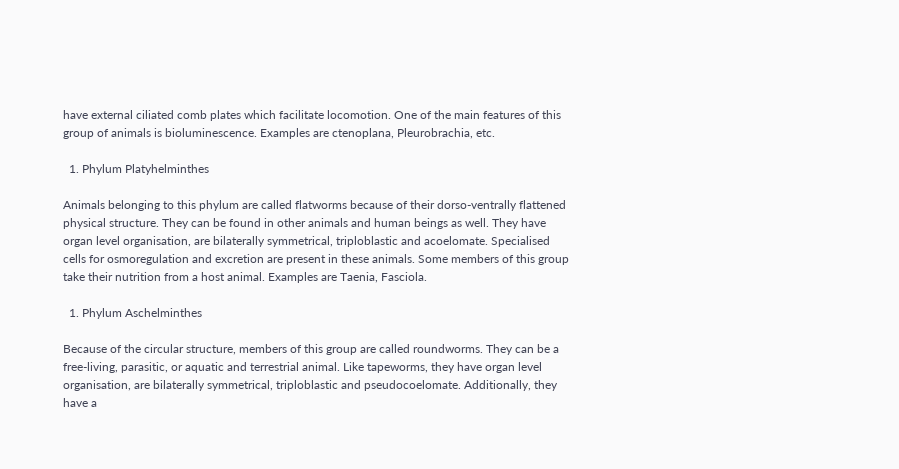have external ciliated comb plates which facilitate locomotion. One of the main features of this group of animals is bioluminescence. Examples are ctenoplana, Pleurobrachia, etc.

  1. Phylum Platyhelminthes

Animals belonging to this phylum are called flatworms because of their dorso-ventrally flattened physical structure. They can be found in other animals and human beings as well. They have organ level organisation, are bilaterally symmetrical, triploblastic and acoelomate. Specialised cells for osmoregulation and excretion are present in these animals. Some members of this group take their nutrition from a host animal. Examples are Taenia, Fasciola.

  1. Phylum Aschelminthes

Because of the circular structure, members of this group are called roundworms. They can be a free-living, parasitic, or aquatic and terrestrial animal. Like tapeworms, they have organ level organisation, are bilaterally symmetrical, triploblastic and pseudocoelomate. Additionally, they have a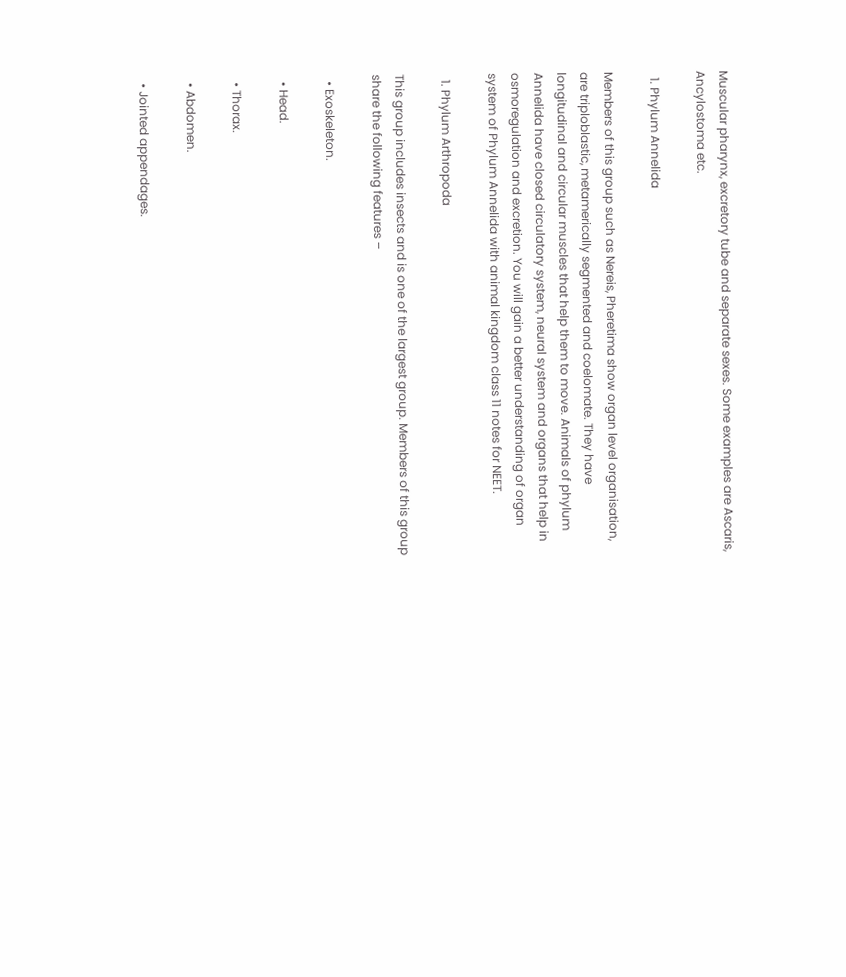Muscular pharynx, excretory tube and separate sexes. Some examples are Ascaris, Ancylostoma etc.

  1. Phylum Annelida

Members of this group such as Nereis, Pheretima show organ level organisation, are triploblastic, metamerically segmented and coelomate. They have longitudinal and circular muscles that help them to move. Animals of phylum Annelida have closed circulatory system, neural system and organs that help in osmoregulation and excretion. You will gain a better understanding of organ system of Phylum Annelida with animal kingdom class 11 notes for NEET.

  1. Phylum Arthropoda

This group includes insects and is one of the largest group. Members of this group share the following features –

  • Exoskeleton.

  • Head.

  • Thorax.

  • Abdomen.

  • Jointed appendages.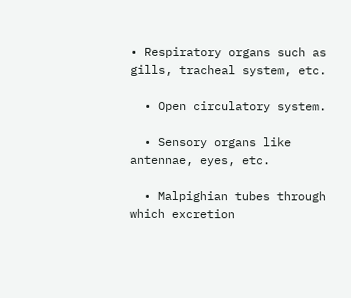• Respiratory organs such as gills, tracheal system, etc.

  • Open circulatory system.

  • Sensory organs like antennae, eyes, etc.

  • Malpighian tubes through which excretion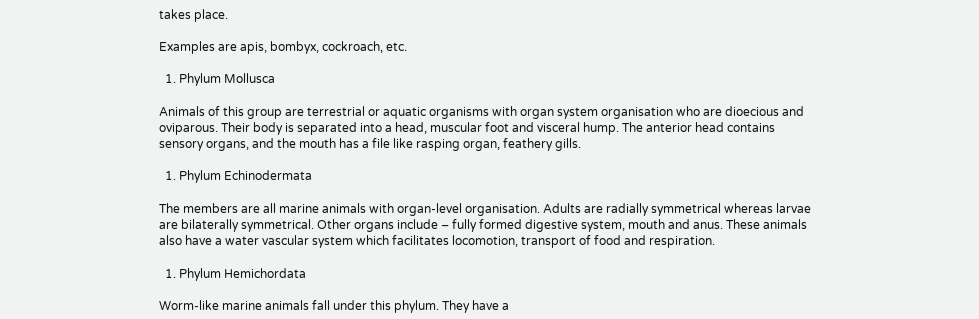takes place.

Examples are apis, bombyx, cockroach, etc.

  1. Phylum Mollusca

Animals of this group are terrestrial or aquatic organisms with organ system organisation who are dioecious and oviparous. Their body is separated into a head, muscular foot and visceral hump. The anterior head contains sensory organs, and the mouth has a file like rasping organ, feathery gills.

  1. Phylum Echinodermata

The members are all marine animals with organ-level organisation. Adults are radially symmetrical whereas larvae are bilaterally symmetrical. Other organs include – fully formed digestive system, mouth and anus. These animals also have a water vascular system which facilitates locomotion, transport of food and respiration.

  1. Phylum Hemichordata

Worm-like marine animals fall under this phylum. They have a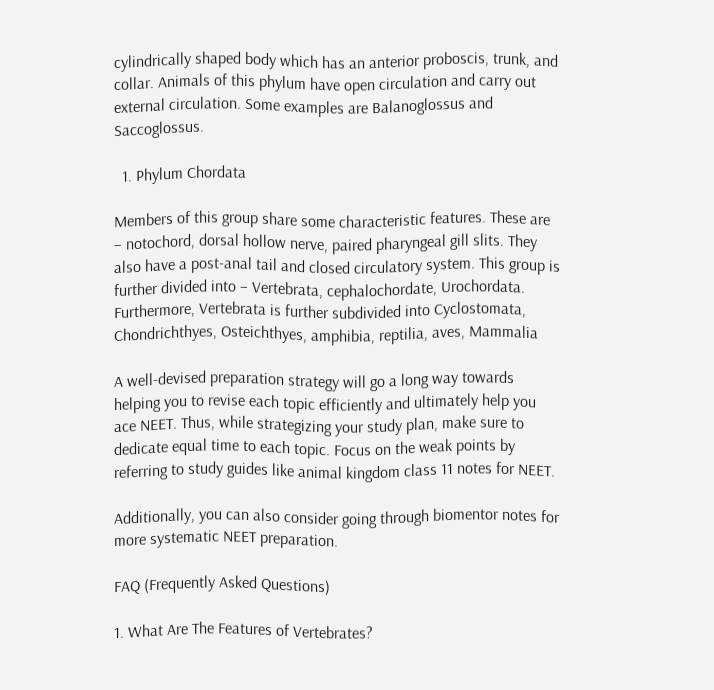cylindrically shaped body which has an anterior proboscis, trunk, and collar. Animals of this phylum have open circulation and carry out external circulation. Some examples are Balanoglossus and Saccoglossus.

  1. Phylum Chordata

Members of this group share some characteristic features. These are – notochord, dorsal hollow nerve, paired pharyngeal gill slits. They also have a post-anal tail and closed circulatory system. This group is further divided into – Vertebrata, cephalochordate, Urochordata. Furthermore, Vertebrata is further subdivided into Cyclostomata, Chondrichthyes, Osteichthyes, amphibia, reptilia, aves, Mammalia

A well-devised preparation strategy will go a long way towards helping you to revise each topic efficiently and ultimately help you ace NEET. Thus, while strategizing your study plan, make sure to dedicate equal time to each topic. Focus on the weak points by referring to study guides like animal kingdom class 11 notes for NEET.

Additionally, you can also consider going through biomentor notes for more systematic NEET preparation.

FAQ (Frequently Asked Questions)

1. What Are The Features of Vertebrates?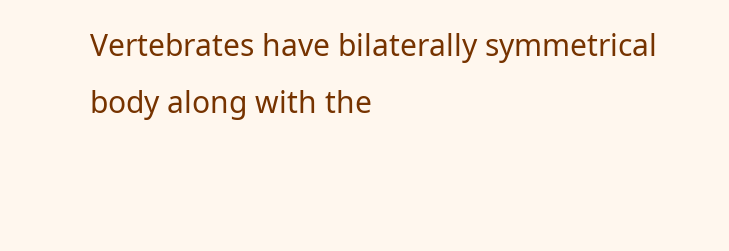Vertebrates have bilaterally symmetrical body along with the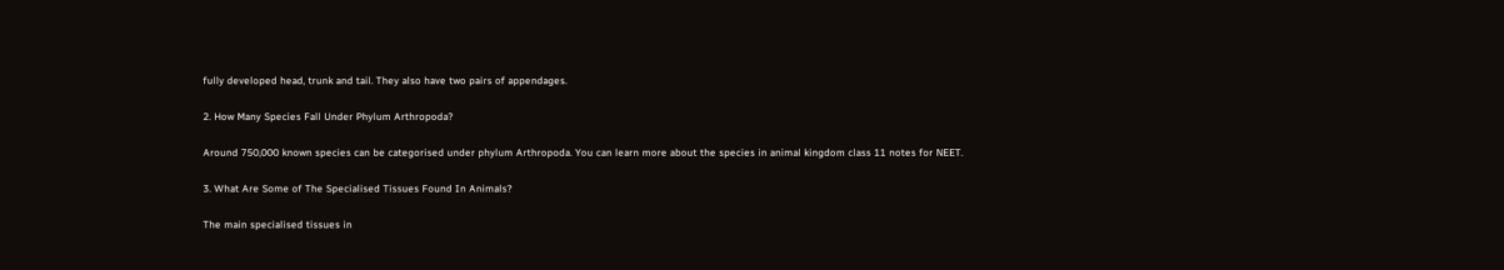fully developed head, trunk and tail. They also have two pairs of appendages.

2. How Many Species Fall Under Phylum Arthropoda?

Around 750,000 known species can be categorised under phylum Arthropoda. You can learn more about the species in animal kingdom class 11 notes for NEET.

3. What Are Some of The Specialised Tissues Found In Animals?

The main specialised tissues in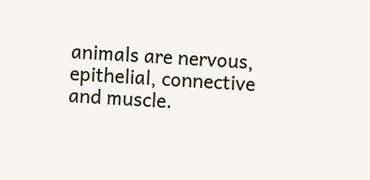animals are nervous, epithelial, connective and muscle.